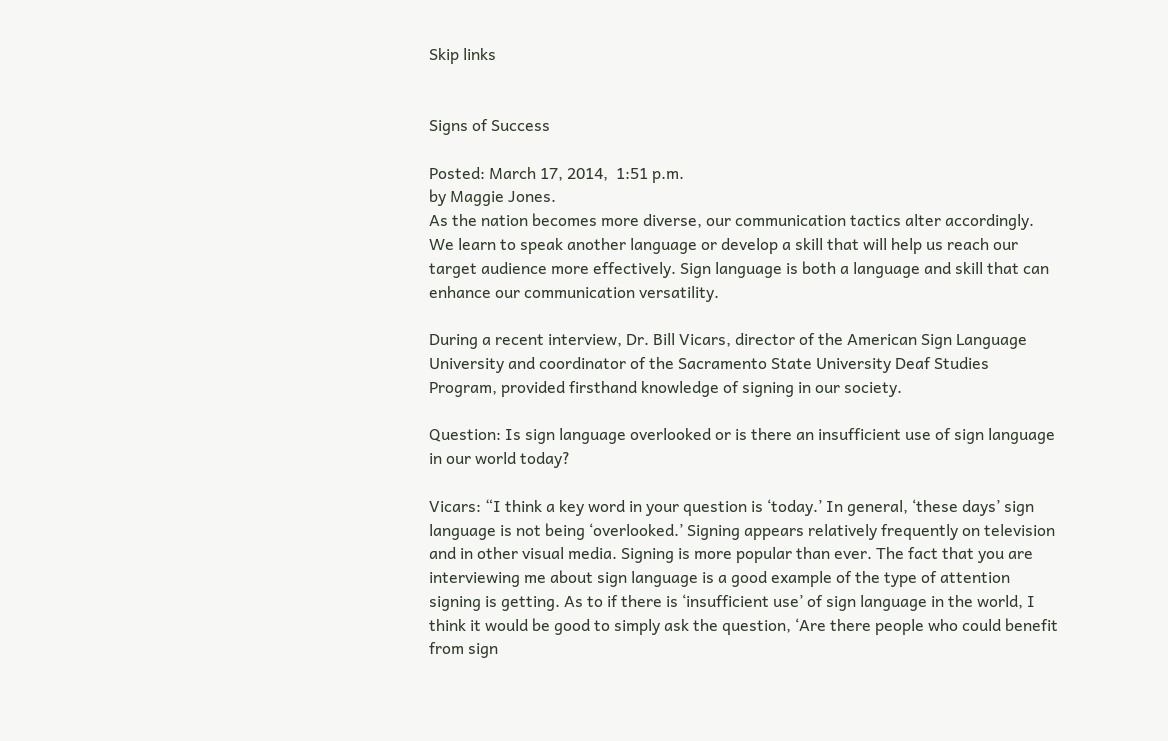Skip links


Signs of Success

Posted: March 17, 2014,  1:51 p.m.
by Maggie Jones.
As the nation becomes more diverse, our communication tactics alter accordingly. We learn to speak another language or develop a skill that will help us reach our target audience more effectively. Sign language is both a language and skill that can enhance our communication versatility.

During a recent interview, Dr. Bill Vicars, director of the American Sign Language University and coordinator of the Sacramento State University Deaf Studies Program, provided firsthand knowledge of signing in our society.

Question: Is sign language overlooked or is there an insufficient use of sign language in our world today?

Vicars: “I think a key word in your question is ‘today.’ In general, ‘these days’ sign language is not being ‘overlooked.’ Signing appears relatively frequently on television and in other visual media. Signing is more popular than ever. The fact that you are interviewing me about sign language is a good example of the type of attention signing is getting. As to if there is ‘insufficient use’ of sign language in the world, I think it would be good to simply ask the question, ‘Are there people who could benefit from sign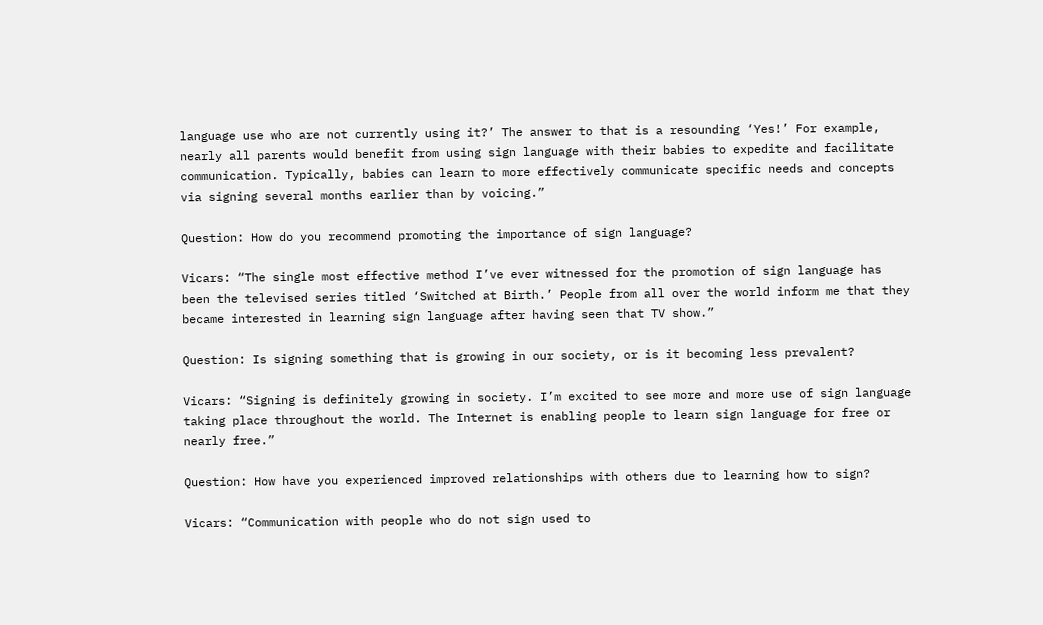language use who are not currently using it?’ The answer to that is a resounding ‘Yes!’ For example, nearly all parents would benefit from using sign language with their babies to expedite and facilitate communication. Typically, babies can learn to more effectively communicate specific needs and concepts via signing several months earlier than by voicing.”

Question: How do you recommend promoting the importance of sign language?

Vicars: “The single most effective method I’ve ever witnessed for the promotion of sign language has been the televised series titled ‘Switched at Birth.’ People from all over the world inform me that they became interested in learning sign language after having seen that TV show.”

Question: Is signing something that is growing in our society, or is it becoming less prevalent?

Vicars: “Signing is definitely growing in society. I’m excited to see more and more use of sign language taking place throughout the world. The Internet is enabling people to learn sign language for free or nearly free.”

Question: How have you experienced improved relationships with others due to learning how to sign?

Vicars: “Communication with people who do not sign used to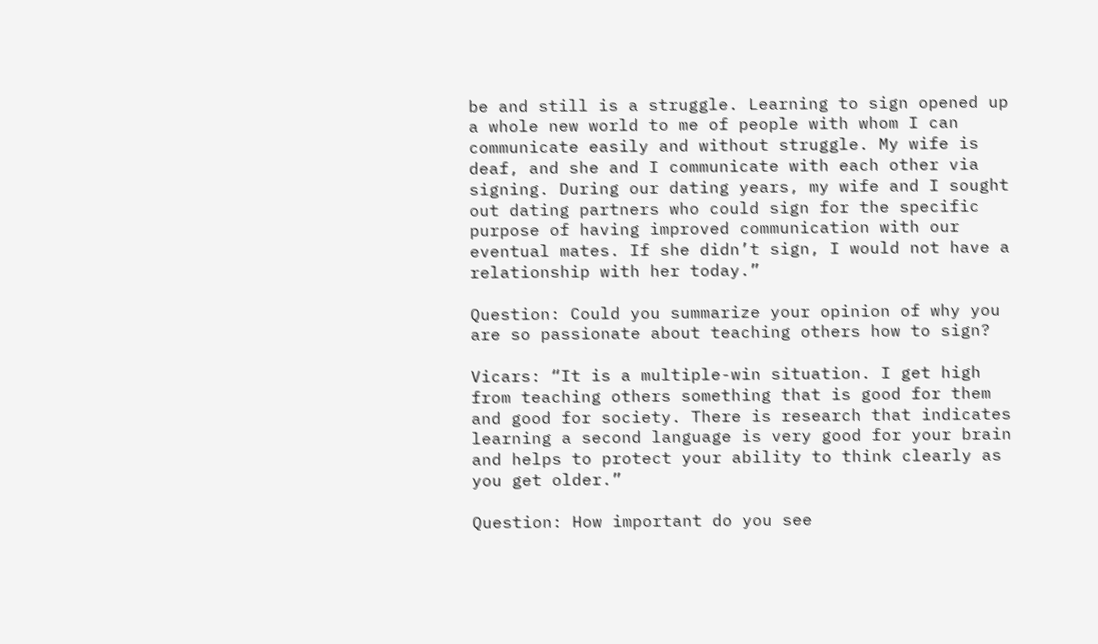be and still is a struggle. Learning to sign opened up a whole new world to me of people with whom I can communicate easily and without struggle. My wife is deaf, and she and I communicate with each other via signing. During our dating years, my wife and I sought out dating partners who could sign for the specific purpose of having improved communication with our eventual mates. If she didn’t sign, I would not have a relationship with her today.”

Question: Could you summarize your opinion of why you are so passionate about teaching others how to sign?

Vicars: “It is a multiple-win situation. I get high from teaching others something that is good for them and good for society. There is research that indicates learning a second language is very good for your brain and helps to protect your ability to think clearly as you get older.”

Question: How important do you see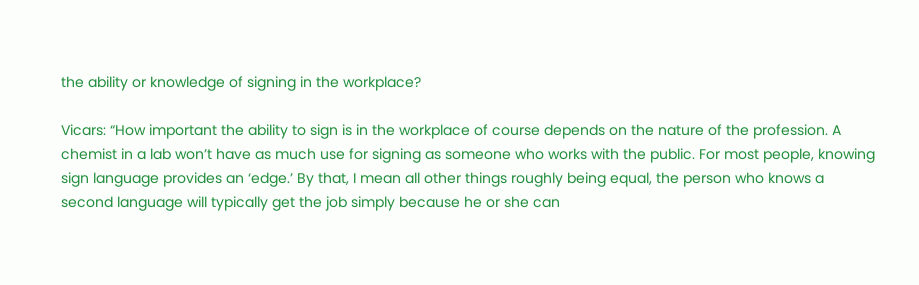the ability or knowledge of signing in the workplace?

Vicars: “How important the ability to sign is in the workplace of course depends on the nature of the profession. A chemist in a lab won’t have as much use for signing as someone who works with the public. For most people, knowing sign language provides an ‘edge.’ By that, I mean all other things roughly being equal, the person who knows a second language will typically get the job simply because he or she can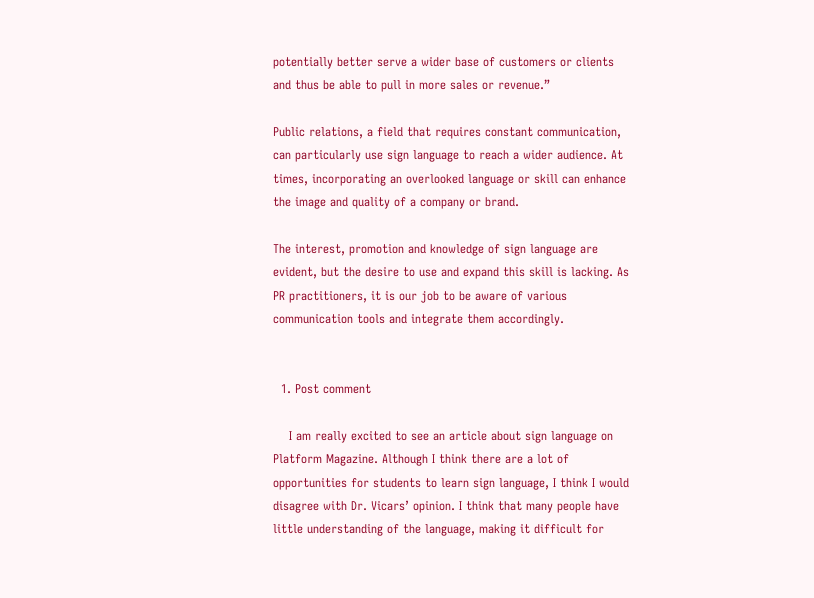potentially better serve a wider base of customers or clients and thus be able to pull in more sales or revenue.”

Public relations, a field that requires constant communication, can particularly use sign language to reach a wider audience. At times, incorporating an overlooked language or skill can enhance the image and quality of a company or brand.

The interest, promotion and knowledge of sign language are evident, but the desire to use and expand this skill is lacking. As PR practitioners, it is our job to be aware of various communication tools and integrate them accordingly.


  1. Post comment

    I am really excited to see an article about sign language on Platform Magazine. Although I think there are a lot of opportunities for students to learn sign language, I think I would disagree with Dr. Vicars’ opinion. I think that many people have little understanding of the language, making it difficult for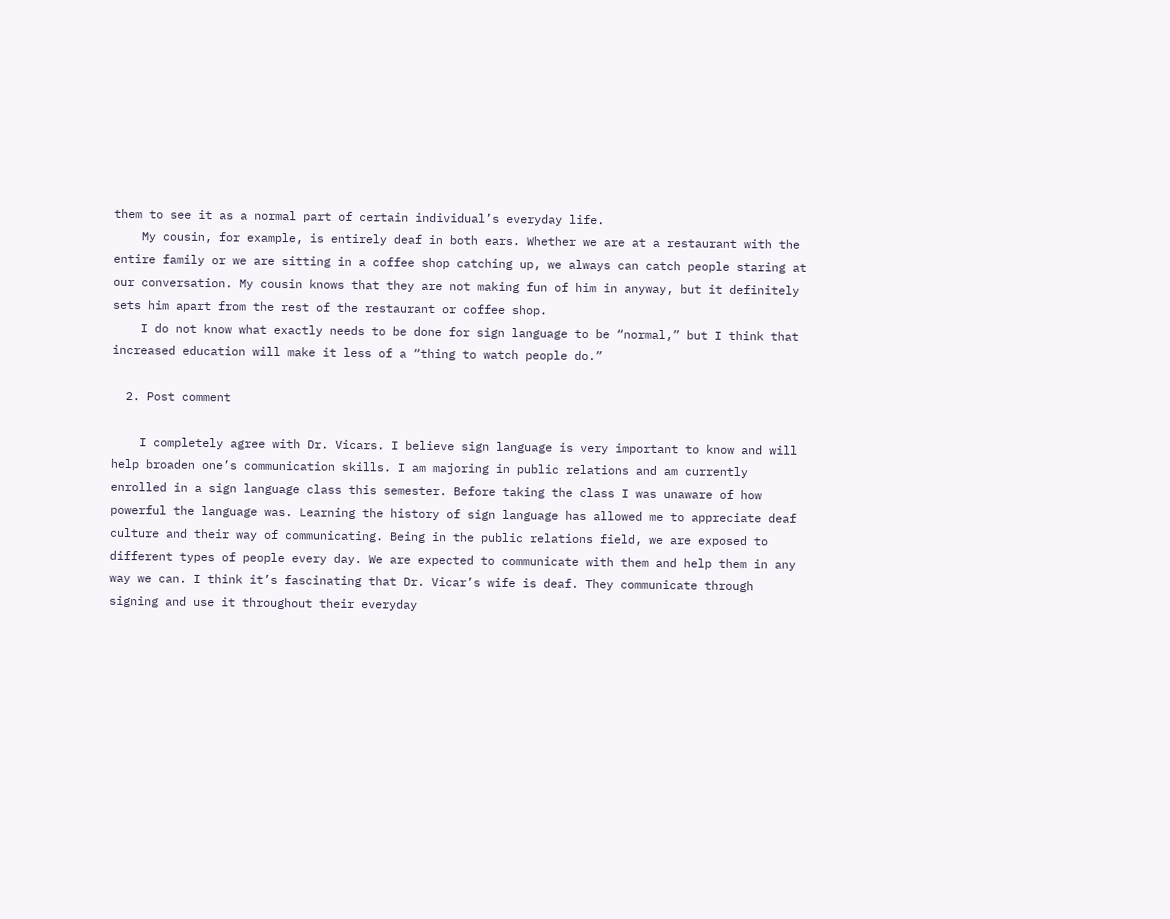them to see it as a normal part of certain individual’s everyday life.
    My cousin, for example, is entirely deaf in both ears. Whether we are at a restaurant with the entire family or we are sitting in a coffee shop catching up, we always can catch people staring at our conversation. My cousin knows that they are not making fun of him in anyway, but it definitely sets him apart from the rest of the restaurant or coffee shop.
    I do not know what exactly needs to be done for sign language to be “normal,” but I think that increased education will make it less of a “thing to watch people do.”

  2. Post comment

    I completely agree with Dr. Vicars. I believe sign language is very important to know and will help broaden one’s communication skills. I am majoring in public relations and am currently enrolled in a sign language class this semester. Before taking the class I was unaware of how powerful the language was. Learning the history of sign language has allowed me to appreciate deaf culture and their way of communicating. Being in the public relations field, we are exposed to different types of people every day. We are expected to communicate with them and help them in any way we can. I think it’s fascinating that Dr. Vicar’s wife is deaf. They communicate through signing and use it throughout their everyday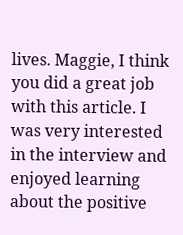lives. Maggie, I think you did a great job with this article. I was very interested in the interview and enjoyed learning about the positive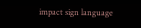impact sign language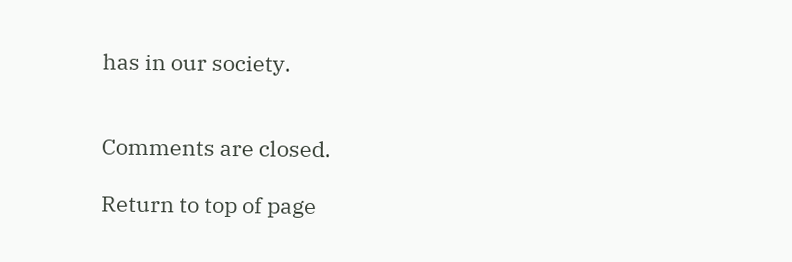has in our society.


Comments are closed.

Return to top of page